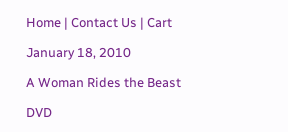Home | Contact Us | Cart

January 18, 2010

A Woman Rides the Beast

DVD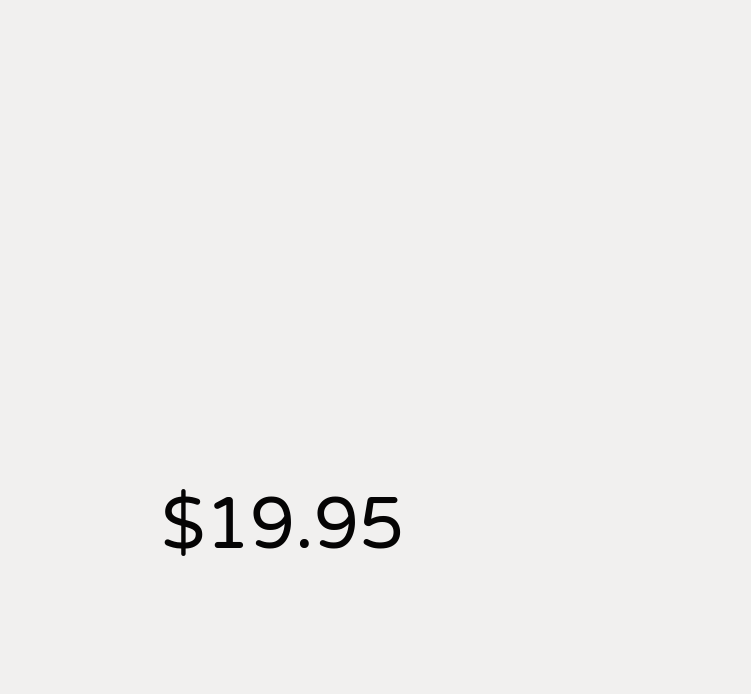$19.95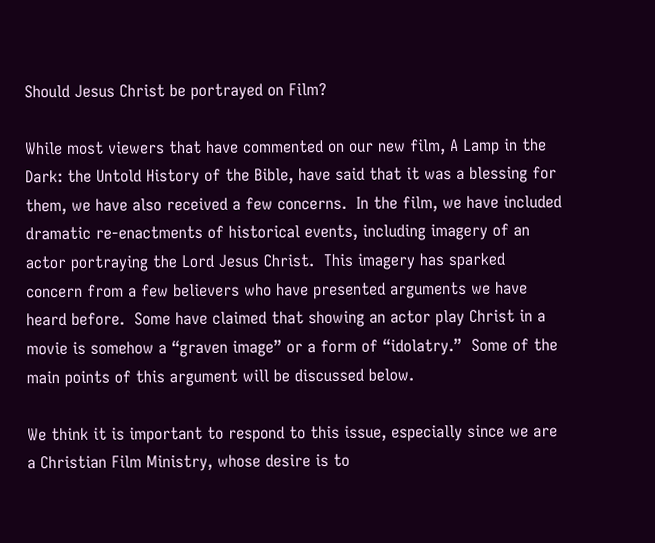Should Jesus Christ be portrayed on Film?

While most viewers that have commented on our new film, A Lamp in the Dark: the Untold History of the Bible, have said that it was a blessing for them, we have also received a few concerns.  In the film, we have included dramatic re-enactments of historical events, including imagery of an actor portraying the Lord Jesus Christ.  This imagery has sparked concern from a few believers who have presented arguments we have heard before.  Some have claimed that showing an actor play Christ in a movie is somehow a “graven image” or a form of “idolatry.”  Some of the main points of this argument will be discussed below.

We think it is important to respond to this issue, especially since we are a Christian Film Ministry, whose desire is to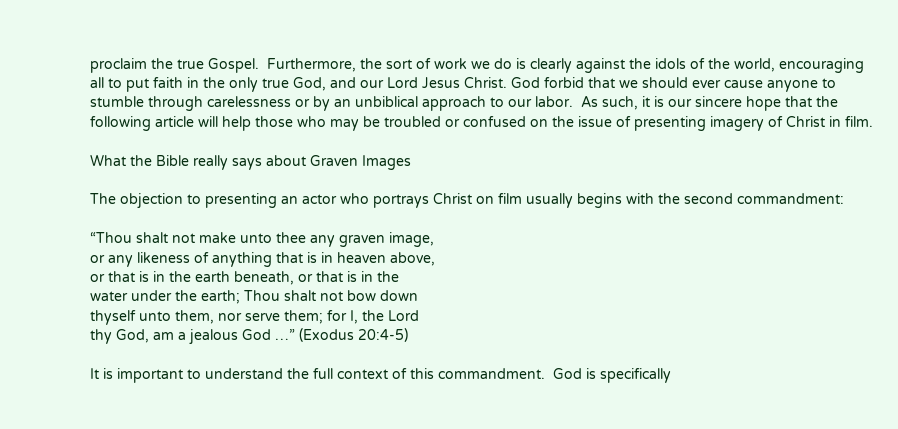proclaim the true Gospel.  Furthermore, the sort of work we do is clearly against the idols of the world, encouraging all to put faith in the only true God, and our Lord Jesus Christ. God forbid that we should ever cause anyone to stumble through carelessness or by an unbiblical approach to our labor.  As such, it is our sincere hope that the following article will help those who may be troubled or confused on the issue of presenting imagery of Christ in film.

What the Bible really says about Graven Images

The objection to presenting an actor who portrays Christ on film usually begins with the second commandment:

“Thou shalt not make unto thee any graven image,
or any likeness of anything that is in heaven above,
or that is in the earth beneath, or that is in the
water under the earth; Thou shalt not bow down
thyself unto them, nor serve them; for I, the Lord
thy God, am a jealous God …” (Exodus 20:4-5)

It is important to understand the full context of this commandment.  God is specifically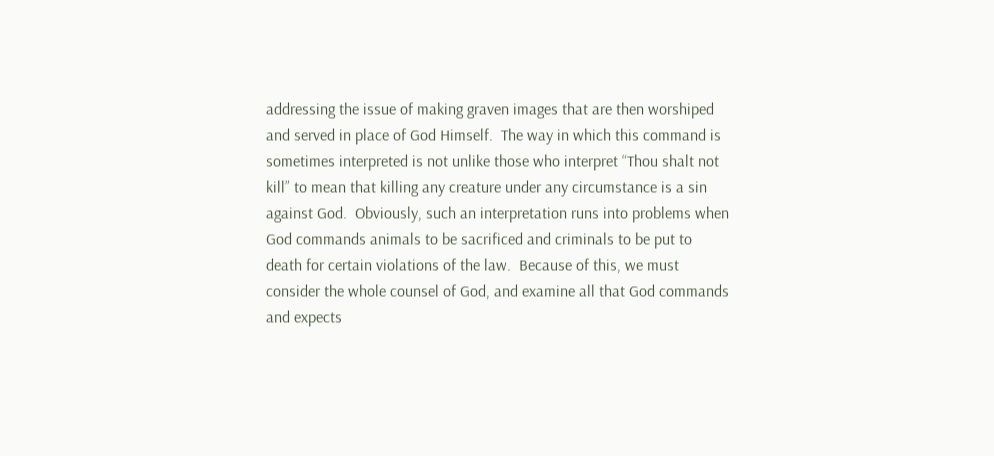addressing the issue of making graven images that are then worshiped and served in place of God Himself.  The way in which this command is sometimes interpreted is not unlike those who interpret “Thou shalt not kill” to mean that killing any creature under any circumstance is a sin against God.  Obviously, such an interpretation runs into problems when God commands animals to be sacrificed and criminals to be put to death for certain violations of the law.  Because of this, we must consider the whole counsel of God, and examine all that God commands and expects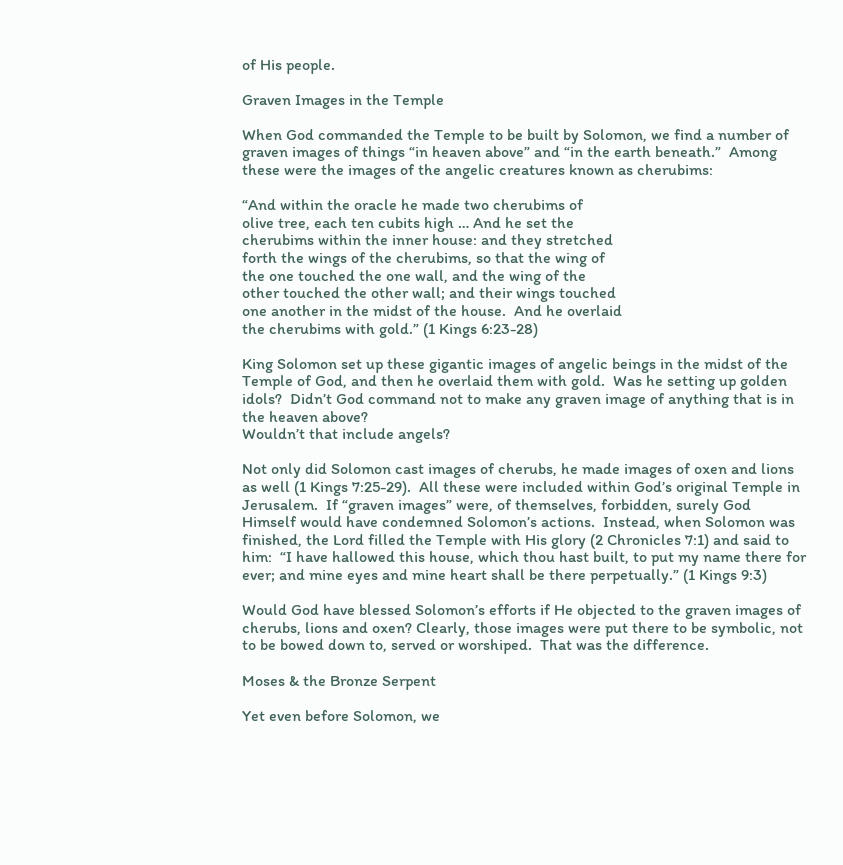of His people.

Graven Images in the Temple

When God commanded the Temple to be built by Solomon, we find a number of graven images of things “in heaven above” and “in the earth beneath.”  Among these were the images of the angelic creatures known as cherubims:

“And within the oracle he made two cherubims of
olive tree, each ten cubits high … And he set the
cherubims within the inner house: and they stretched
forth the wings of the cherubims, so that the wing of
the one touched the one wall, and the wing of the
other touched the other wall; and their wings touched
one another in the midst of the house.  And he overlaid
the cherubims with gold.” (1 Kings 6:23-28)

King Solomon set up these gigantic images of angelic beings in the midst of the Temple of God, and then he overlaid them with gold.  Was he setting up golden idols?  Didn’t God command not to make any graven image of anything that is in the heaven above?
Wouldn’t that include angels?

Not only did Solomon cast images of cherubs, he made images of oxen and lions as well (1 Kings 7:25-29).  All these were included within God’s original Temple in Jerusalem.  If “graven images” were, of themselves, forbidden, surely God Himself would have condemned Solomon’s actions.  Instead, when Solomon was finished, the Lord filled the Temple with His glory (2 Chronicles 7:1) and said to him:  “I have hallowed this house, which thou hast built, to put my name there for ever; and mine eyes and mine heart shall be there perpetually.” (1 Kings 9:3)

Would God have blessed Solomon’s efforts if He objected to the graven images of cherubs, lions and oxen? Clearly, those images were put there to be symbolic, not to be bowed down to, served or worshiped.  That was the difference.

Moses & the Bronze Serpent

Yet even before Solomon, we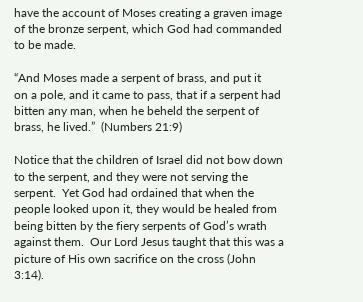have the account of Moses creating a graven image of the bronze serpent, which God had commanded to be made.

“And Moses made a serpent of brass, and put it
on a pole, and it came to pass, that if a serpent had
bitten any man, when he beheld the serpent of
brass, he lived.”  (Numbers 21:9)

Notice that the children of Israel did not bow down to the serpent, and they were not serving the serpent.  Yet God had ordained that when the people looked upon it, they would be healed from being bitten by the fiery serpents of God’s wrath against them.  Our Lord Jesus taught that this was a picture of His own sacrifice on the cross (John 3:14).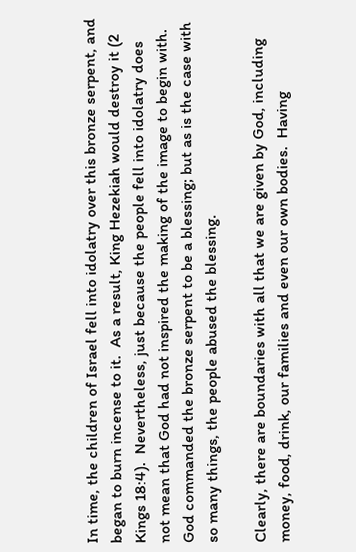In time, the children of Israel fell into idolatry over this bronze serpent, and began to burn incense to it.  As a result, King Hezekiah would destroy it (2 Kings 18:4).  Nevertheless, just because the people fell into idolatry does not mean that God had not inspired the making of the image to begin with.  God commanded the bronze serpent to be a blessing; but as is the case with so many things, the people abused the blessing.

Clearly, there are boundaries with all that we are given by God, including money, food, drink, our families and even our own bodies.  Having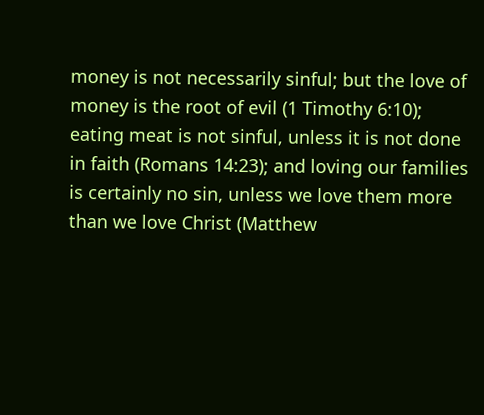money is not necessarily sinful; but the love of money is the root of evil (1 Timothy 6:10); eating meat is not sinful, unless it is not done in faith (Romans 14:23); and loving our families is certainly no sin, unless we love them more than we love Christ (Matthew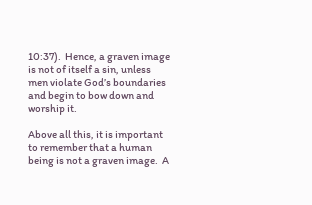10:37).  Hence, a graven image is not of itself a sin, unless men violate God’s boundaries and begin to bow down and worship it.

Above all this, it is important to remember that a human being is not a graven image.  A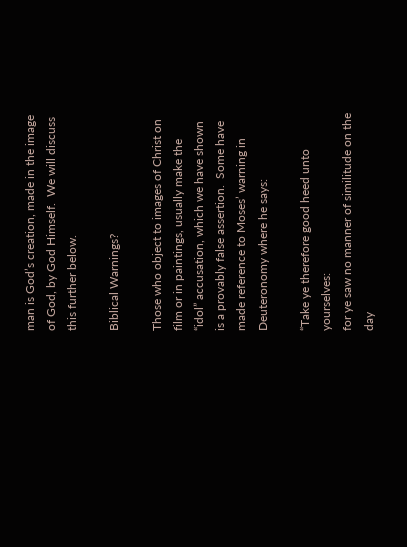man is God’s creation, made in the image of God, by God Himself.  We will discuss this further below.

Biblical Warnings?

Those who object to images of Christ on film or in paintings, usually make the “idol” accusation, which we have shown is a provably false assertion.  Some have made reference to Moses’ warning in Deuteronomy where he says:

“Take ye therefore good heed unto yourselves:
for ye saw no manner of similitude on the day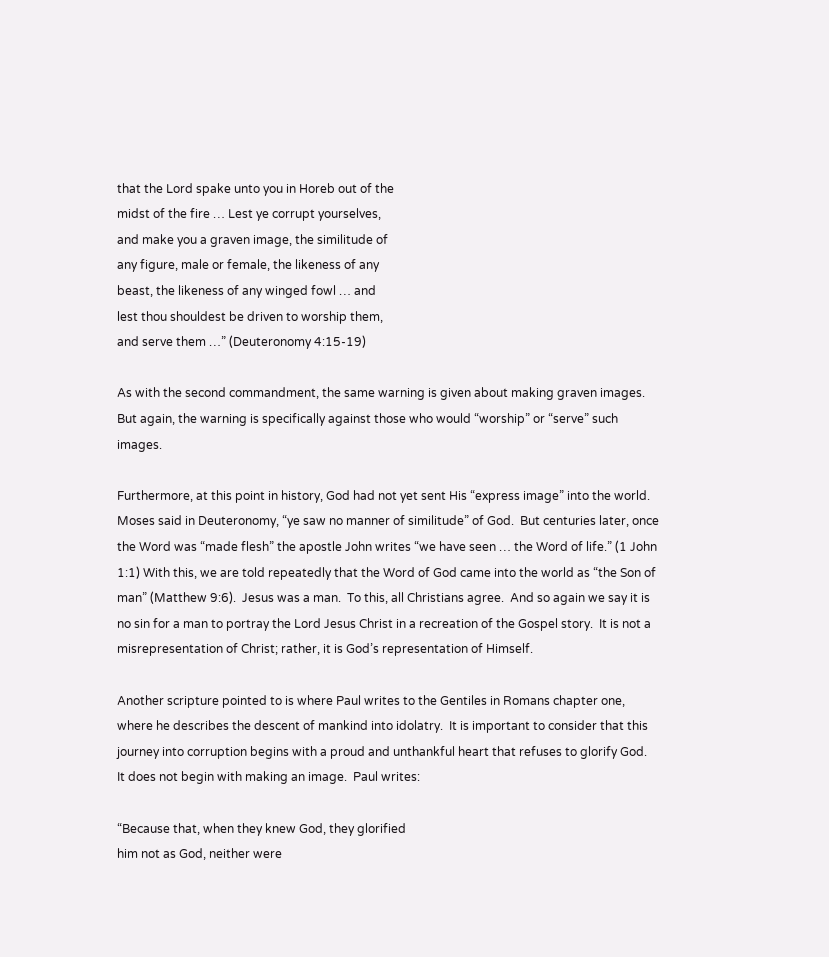that the Lord spake unto you in Horeb out of the
midst of the fire … Lest ye corrupt yourselves,
and make you a graven image, the similitude of
any figure, male or female, the likeness of any
beast, the likeness of any winged fowl … and
lest thou shouldest be driven to worship them,
and serve them …” (Deuteronomy 4:15-19)

As with the second commandment, the same warning is given about making graven images.  But again, the warning is specifically against those who would “worship” or “serve” such images.

Furthermore, at this point in history, God had not yet sent His “express image” into the world.  Moses said in Deuteronomy, “ye saw no manner of similitude” of God.  But centuries later, once the Word was “made flesh” the apostle John writes “we have seen … the Word of life.” (1 John 1:1) With this, we are told repeatedly that the Word of God came into the world as “the Son of man” (Matthew 9:6).  Jesus was a man.  To this, all Christians agree.  And so again we say it is no sin for a man to portray the Lord Jesus Christ in a recreation of the Gospel story.  It is not a misrepresentation of Christ; rather, it is God’s representation of Himself.

Another scripture pointed to is where Paul writes to the Gentiles in Romans chapter one, where he describes the descent of mankind into idolatry.  It is important to consider that this journey into corruption begins with a proud and unthankful heart that refuses to glorify God.  It does not begin with making an image.  Paul writes:

“Because that, when they knew God, they glorified
him not as God, neither were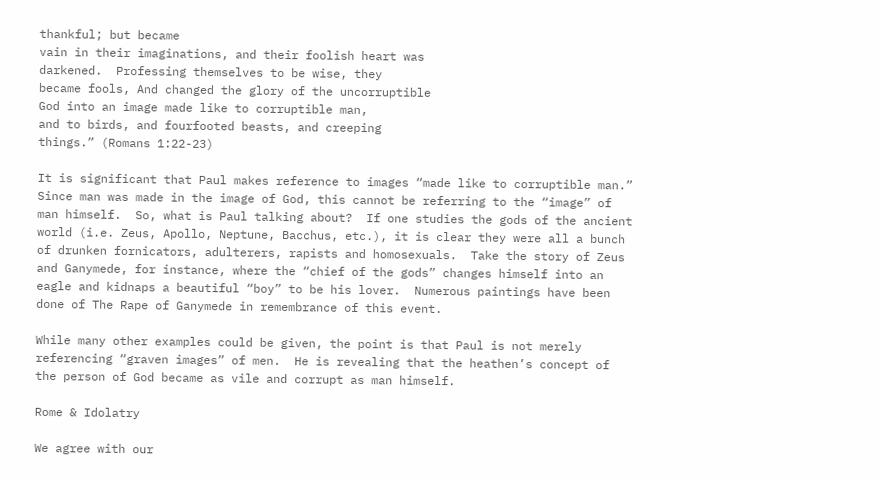thankful; but became
vain in their imaginations, and their foolish heart was
darkened.  Professing themselves to be wise, they
became fools, And changed the glory of the uncorruptible
God into an image made like to corruptible man,
and to birds, and fourfooted beasts, and creeping
things.” (Romans 1:22-23)

It is significant that Paul makes reference to images “made like to corruptible man.”  Since man was made in the image of God, this cannot be referring to the “image” of man himself.  So, what is Paul talking about?  If one studies the gods of the ancient world (i.e. Zeus, Apollo, Neptune, Bacchus, etc.), it is clear they were all a bunch of drunken fornicators, adulterers, rapists and homosexuals.  Take the story of Zeus and Ganymede, for instance, where the “chief of the gods” changes himself into an eagle and kidnaps a beautiful “boy” to be his lover.  Numerous paintings have been done of The Rape of Ganymede in remembrance of this event.

While many other examples could be given, the point is that Paul is not merely referencing “graven images” of men.  He is revealing that the heathen’s concept of the person of God became as vile and corrupt as man himself.

Rome & Idolatry

We agree with our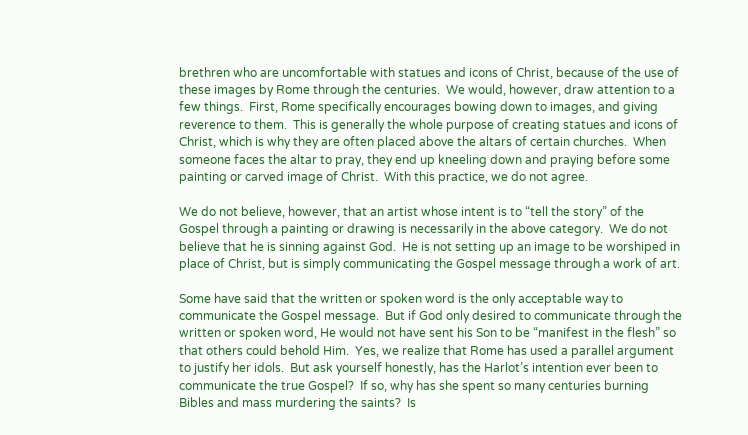brethren who are uncomfortable with statues and icons of Christ, because of the use of these images by Rome through the centuries.  We would, however, draw attention to a few things.  First, Rome specifically encourages bowing down to images, and giving reverence to them.  This is generally the whole purpose of creating statues and icons of Christ, which is why they are often placed above the altars of certain churches.  When someone faces the altar to pray, they end up kneeling down and praying before some painting or carved image of Christ.  With this practice, we do not agree.

We do not believe, however, that an artist whose intent is to “tell the story” of the Gospel through a painting or drawing is necessarily in the above category.  We do not believe that he is sinning against God.  He is not setting up an image to be worshiped in place of Christ, but is simply communicating the Gospel message through a work of art.

Some have said that the written or spoken word is the only acceptable way to communicate the Gospel message.  But if God only desired to communicate through the written or spoken word, He would not have sent his Son to be “manifest in the flesh” so that others could behold Him.  Yes, we realize that Rome has used a parallel argument to justify her idols.  But ask yourself honestly, has the Harlot’s intention ever been to communicate the true Gospel?  If so, why has she spent so many centuries burning Bibles and mass murdering the saints?  Is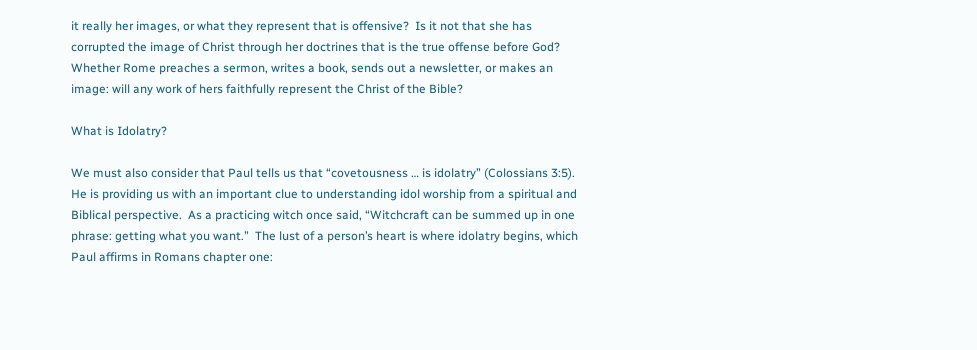it really her images, or what they represent that is offensive?  Is it not that she has corrupted the image of Christ through her doctrines that is the true offense before God?  Whether Rome preaches a sermon, writes a book, sends out a newsletter, or makes an image: will any work of hers faithfully represent the Christ of the Bible?

What is Idolatry?

We must also consider that Paul tells us that “covetousness … is idolatry” (Colossians 3:5).  He is providing us with an important clue to understanding idol worship from a spiritual and Biblical perspective.  As a practicing witch once said, “Witchcraft can be summed up in one phrase: getting what you want.”  The lust of a person’s heart is where idolatry begins, which Paul affirms in Romans chapter one: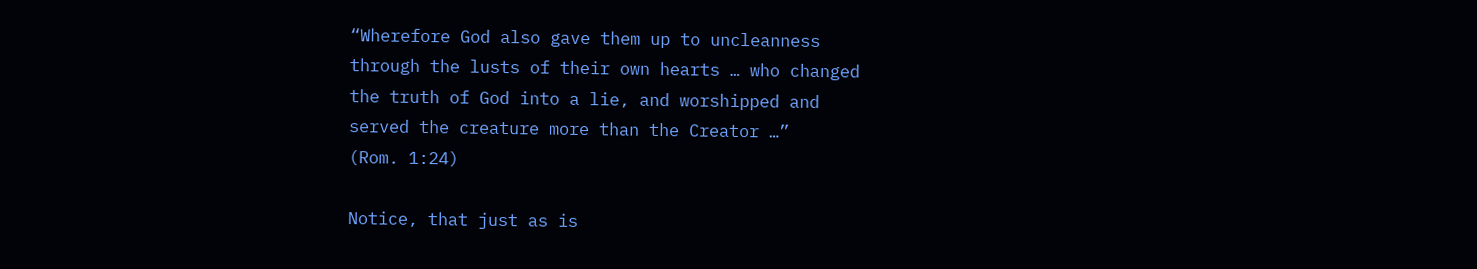“Wherefore God also gave them up to uncleanness
through the lusts of their own hearts … who changed
the truth of God into a lie, and worshipped and
served the creature more than the Creator …”
(Rom. 1:24)

Notice, that just as is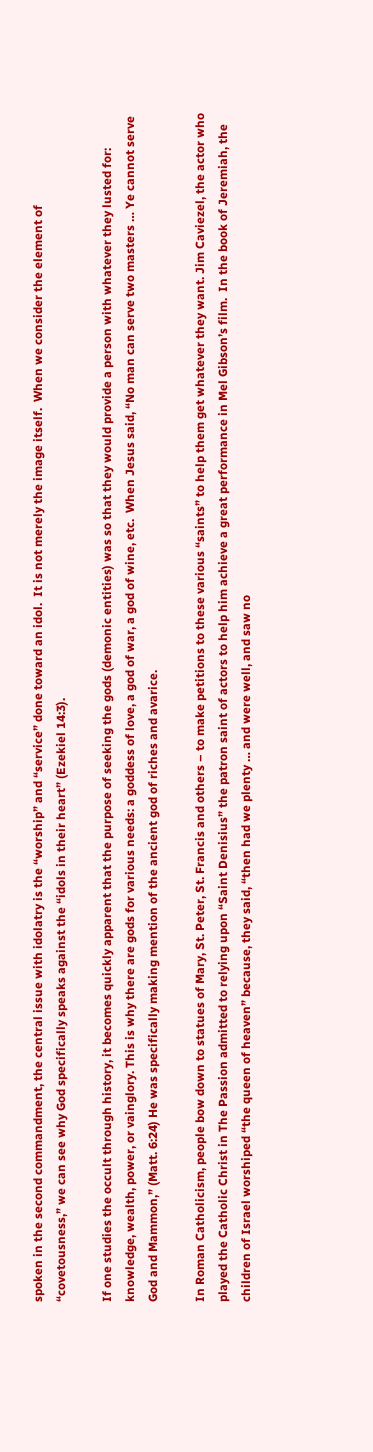spoken in the second commandment, the central issue with idolatry is the “worship” and “service” done toward an idol.  It is not merely the image itself.  When we consider the element of “covetousness,” we can see why God specifically speaks against the “idols in their heart” (Ezekiel 14:3).

If one studies the occult through history, it becomes quickly apparent that the purpose of seeking the gods (demonic entities) was so that they would provide a person with whatever they lusted for: knowledge, wealth, power, or vainglory. This is why there are gods for various needs: a goddess of love, a god of war, a god of wine, etc.  When Jesus said, “No man can serve two masters … Ye cannot serve God and Mammon,” (Matt. 6:24) He was specifically making mention of the ancient god of riches and avarice.

In Roman Catholicism, people bow down to statues of Mary, St. Peter, St. Francis and others – to make petitions to these various “saints” to help them get whatever they want. Jim Caviezel, the actor who played the Catholic Christ in The Passion admitted to relying upon “Saint Denisius” the patron saint of actors to help him achieve a great performance in Mel Gibson’s film.  In the book of Jeremiah, the children of Israel worshiped “the queen of heaven” because, they said, “then had we plenty … and were well, and saw no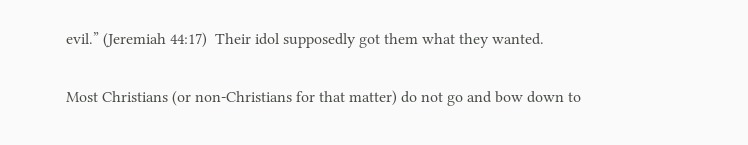evil.” (Jeremiah 44:17)  Their idol supposedly got them what they wanted.

Most Christians (or non-Christians for that matter) do not go and bow down to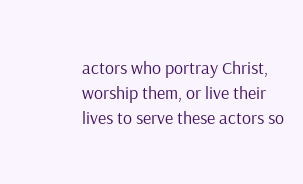actors who portray Christ, worship them, or live their lives to serve these actors so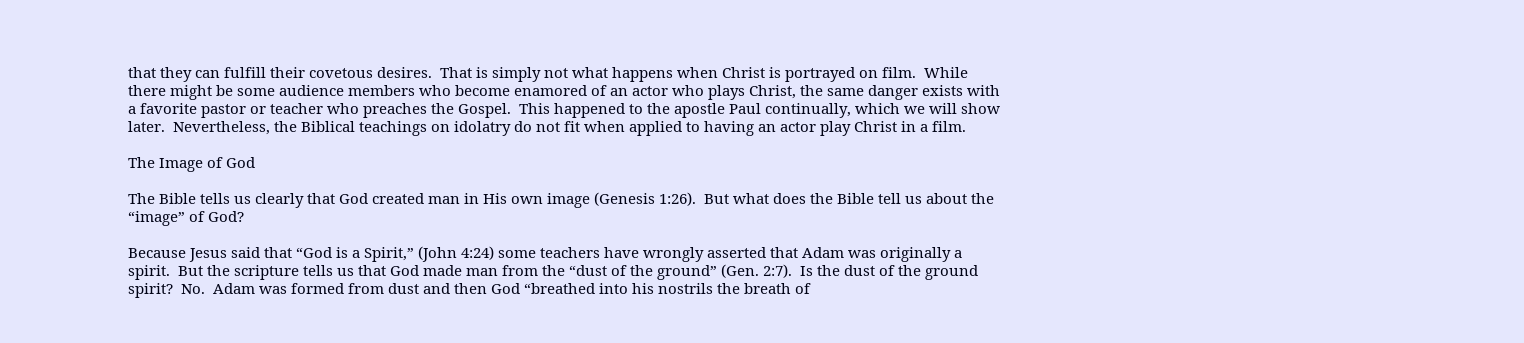that they can fulfill their covetous desires.  That is simply not what happens when Christ is portrayed on film.  While there might be some audience members who become enamored of an actor who plays Christ, the same danger exists with a favorite pastor or teacher who preaches the Gospel.  This happened to the apostle Paul continually, which we will show later.  Nevertheless, the Biblical teachings on idolatry do not fit when applied to having an actor play Christ in a film.

The Image of God

The Bible tells us clearly that God created man in His own image (Genesis 1:26).  But what does the Bible tell us about the “image” of God?

Because Jesus said that “God is a Spirit,” (John 4:24) some teachers have wrongly asserted that Adam was originally a spirit.  But the scripture tells us that God made man from the “dust of the ground” (Gen. 2:7).  Is the dust of the ground spirit?  No.  Adam was formed from dust and then God “breathed into his nostrils the breath of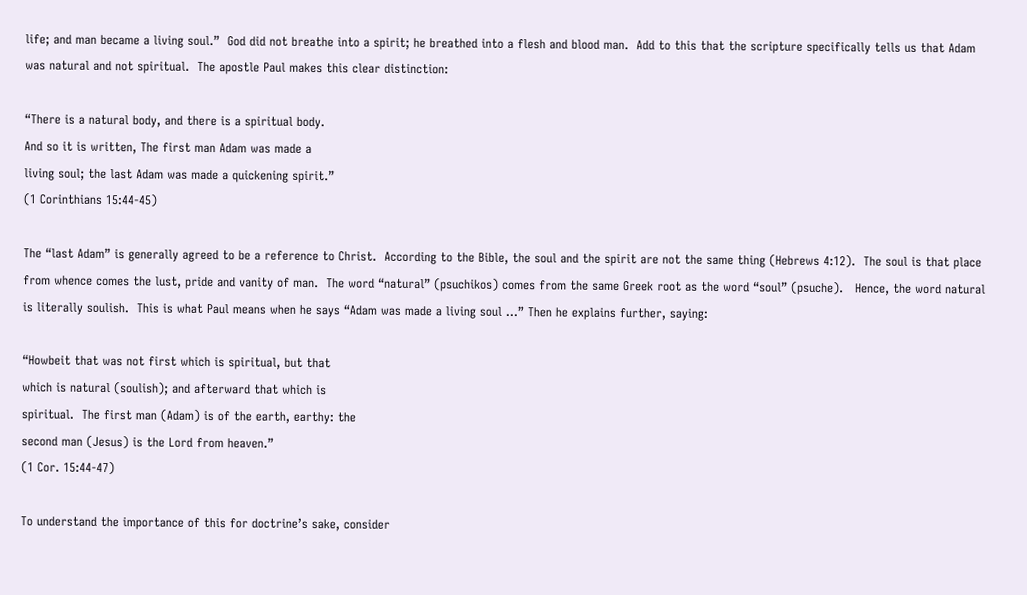life; and man became a living soul.”  God did not breathe into a spirit; he breathed into a flesh and blood man.  Add to this that the scripture specifically tells us that Adam was natural and not spiritual.  The apostle Paul makes this clear distinction:

“There is a natural body, and there is a spiritual body.
And so it is written, The first man Adam was made a
living soul; the last Adam was made a quickening spirit.”
(1 Corinthians 15:44-45)

The “last Adam” is generally agreed to be a reference to Christ.  According to the Bible, the soul and the spirit are not the same thing (Hebrews 4:12).  The soul is that place from whence comes the lust, pride and vanity of man.  The word “natural” (psuchikos) comes from the same Greek root as the word “soul” (psuche).   Hence, the word natural is literally soulish.  This is what Paul means when he says “Adam was made a living soul …” Then he explains further, saying:

“Howbeit that was not first which is spiritual, but that
which is natural (soulish); and afterward that which is
spiritual.  The first man (Adam) is of the earth, earthy: the
second man (Jesus) is the Lord from heaven.”
(1 Cor. 15:44-47)

To understand the importance of this for doctrine’s sake, consider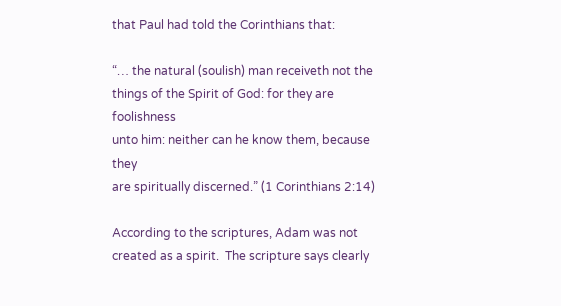that Paul had told the Corinthians that:

“… the natural (soulish) man receiveth not the
things of the Spirit of God: for they are foolishness
unto him: neither can he know them, because they
are spiritually discerned.” (1 Corinthians 2:14)

According to the scriptures, Adam was not created as a spirit.  The scripture says clearly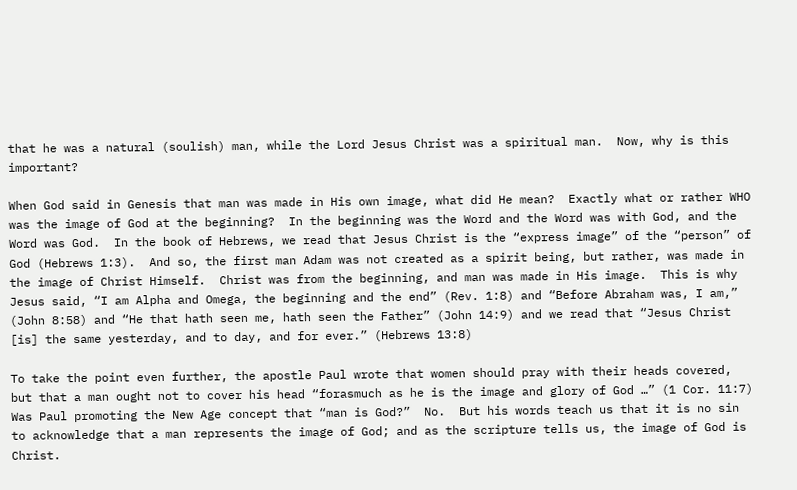that he was a natural (soulish) man, while the Lord Jesus Christ was a spiritual man.  Now, why is this important?

When God said in Genesis that man was made in His own image, what did He mean?  Exactly what or rather WHO was the image of God at the beginning?  In the beginning was the Word and the Word was with God, and the Word was God.  In the book of Hebrews, we read that Jesus Christ is the “express image” of the “person” of God (Hebrews 1:3).  And so, the first man Adam was not created as a spirit being, but rather, was made in the image of Christ Himself.  Christ was from the beginning, and man was made in His image.  This is why Jesus said, “I am Alpha and Omega, the beginning and the end” (Rev. 1:8) and “Before Abraham was, I am,” (John 8:58) and “He that hath seen me, hath seen the Father” (John 14:9) and we read that “Jesus Christ [is] the same yesterday, and to day, and for ever.” (Hebrews 13:8)

To take the point even further, the apostle Paul wrote that women should pray with their heads covered, but that a man ought not to cover his head “forasmuch as he is the image and glory of God …” (1 Cor. 11:7)  Was Paul promoting the New Age concept that “man is God?”  No.  But his words teach us that it is no sin to acknowledge that a man represents the image of God; and as the scripture tells us, the image of God is Christ.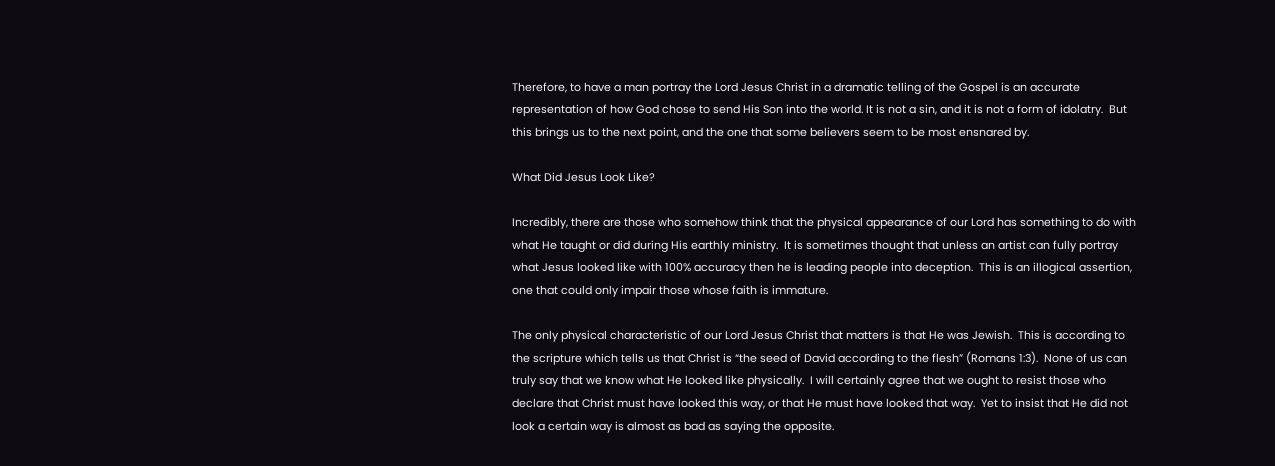Therefore, to have a man portray the Lord Jesus Christ in a dramatic telling of the Gospel is an accurate representation of how God chose to send His Son into the world. It is not a sin, and it is not a form of idolatry.  But this brings us to the next point, and the one that some believers seem to be most ensnared by.

What Did Jesus Look Like?

Incredibly, there are those who somehow think that the physical appearance of our Lord has something to do with what He taught or did during His earthly ministry.  It is sometimes thought that unless an artist can fully portray what Jesus looked like with 100% accuracy then he is leading people into deception.  This is an illogical assertion, one that could only impair those whose faith is immature.

The only physical characteristic of our Lord Jesus Christ that matters is that He was Jewish.  This is according to the scripture which tells us that Christ is “the seed of David according to the flesh” (Romans 1:3).  None of us can truly say that we know what He looked like physically.  I will certainly agree that we ought to resist those who declare that Christ must have looked this way, or that He must have looked that way.  Yet to insist that He did not look a certain way is almost as bad as saying the opposite.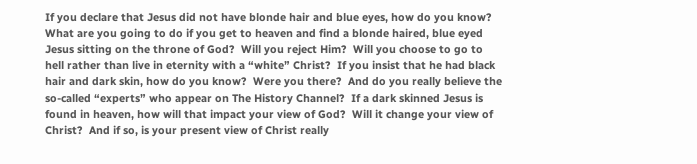If you declare that Jesus did not have blonde hair and blue eyes, how do you know?  What are you going to do if you get to heaven and find a blonde haired, blue eyed Jesus sitting on the throne of God?  Will you reject Him?  Will you choose to go to hell rather than live in eternity with a “white” Christ?  If you insist that he had black hair and dark skin, how do you know?  Were you there?  And do you really believe the so-called “experts” who appear on The History Channel?  If a dark skinned Jesus is found in heaven, how will that impact your view of God?  Will it change your view of Christ?  And if so, is your present view of Christ really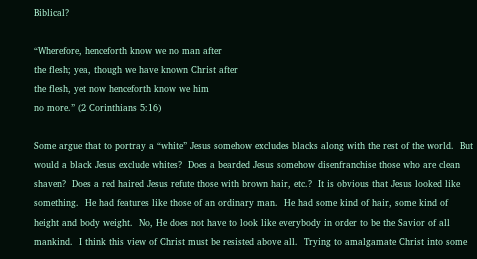Biblical?

“Wherefore, henceforth know we no man after
the flesh; yea, though we have known Christ after
the flesh, yet now henceforth know we him
no more.” (2 Corinthians 5:16)

Some argue that to portray a “white” Jesus somehow excludes blacks along with the rest of the world.  But would a black Jesus exclude whites?  Does a bearded Jesus somehow disenfranchise those who are clean shaven?  Does a red haired Jesus refute those with brown hair, etc.?  It is obvious that Jesus looked like something.  He had features like those of an ordinary man.  He had some kind of hair, some kind of height and body weight.  No, He does not have to look like everybody in order to be the Savior of all mankind.  I think this view of Christ must be resisted above all.  Trying to amalgamate Christ into some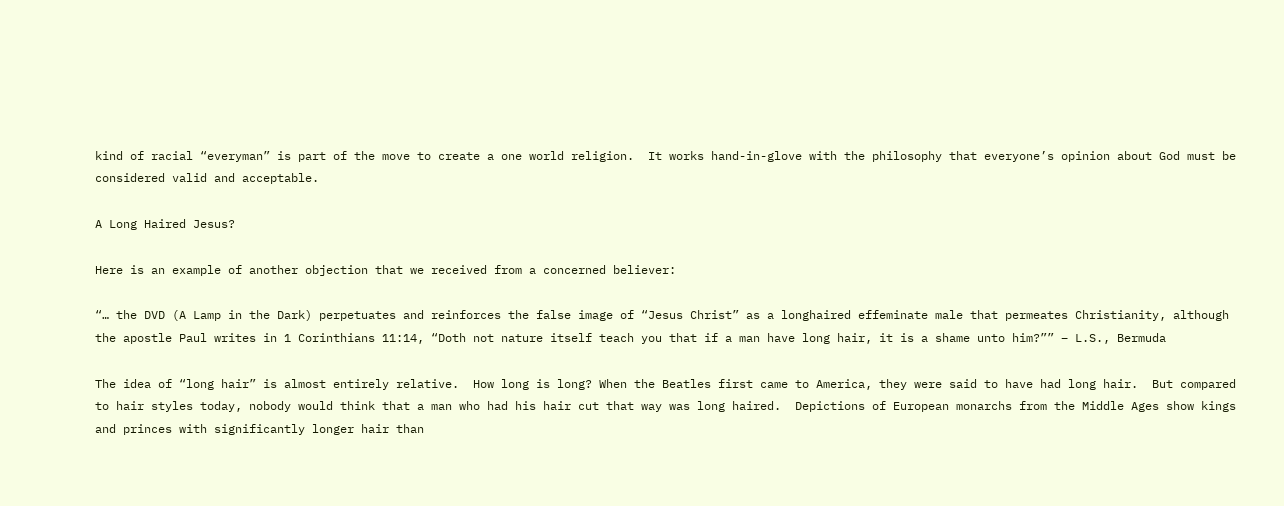kind of racial “everyman” is part of the move to create a one world religion.  It works hand-in-glove with the philosophy that everyone’s opinion about God must be considered valid and acceptable.

A Long Haired Jesus?

Here is an example of another objection that we received from a concerned believer:

“… the DVD (A Lamp in the Dark) perpetuates and reinforces the false image of “Jesus Christ” as a longhaired effeminate male that permeates Christianity, although the apostle Paul writes in 1 Corinthians 11:14, “Doth not nature itself teach you that if a man have long hair, it is a shame unto him?”” – L.S., Bermuda

The idea of “long hair” is almost entirely relative.  How long is long? When the Beatles first came to America, they were said to have had long hair.  But compared to hair styles today, nobody would think that a man who had his hair cut that way was long haired.  Depictions of European monarchs from the Middle Ages show kings and princes with significantly longer hair than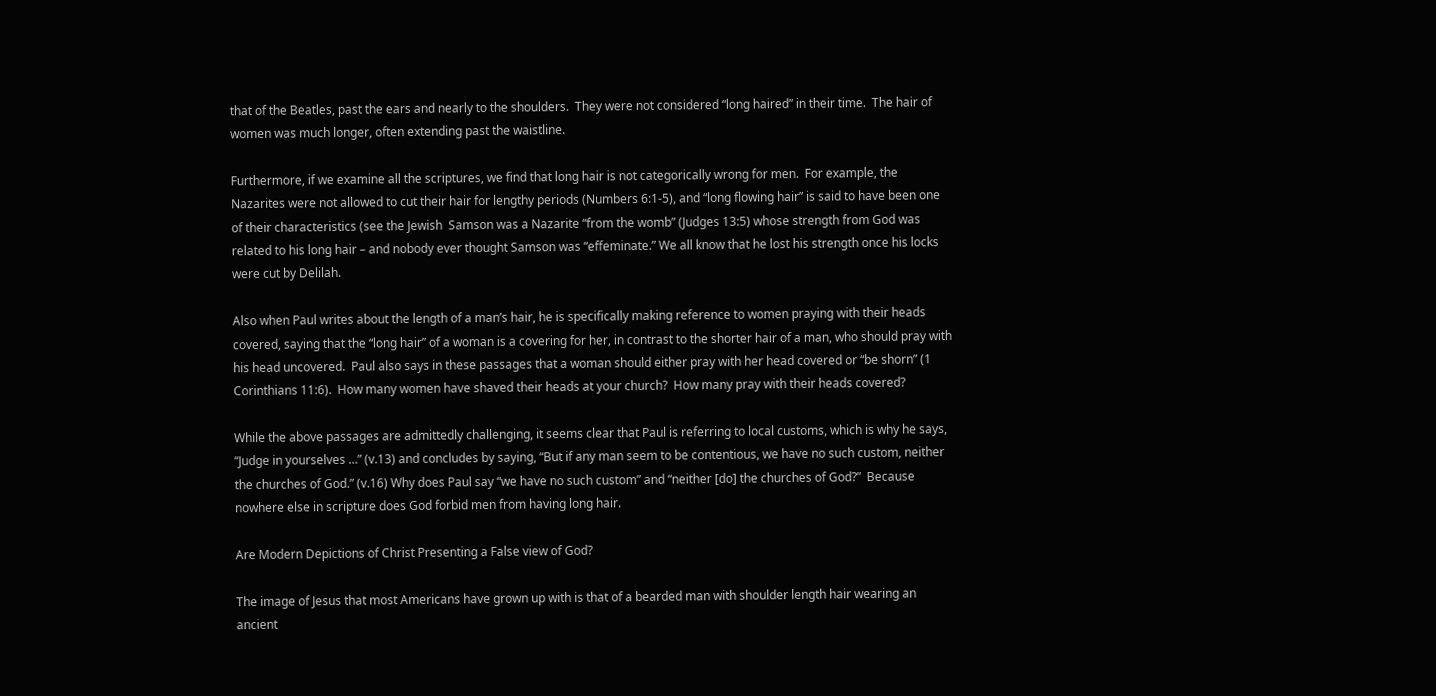that of the Beatles, past the ears and nearly to the shoulders.  They were not considered “long haired” in their time.  The hair of women was much longer, often extending past the waistline.

Furthermore, if we examine all the scriptures, we find that long hair is not categorically wrong for men.  For example, the Nazarites were not allowed to cut their hair for lengthy periods (Numbers 6:1-5), and “long flowing hair” is said to have been one of their characteristics (see the Jewish  Samson was a Nazarite “from the womb” (Judges 13:5) whose strength from God was related to his long hair – and nobody ever thought Samson was “effeminate.” We all know that he lost his strength once his locks were cut by Delilah.

Also when Paul writes about the length of a man’s hair, he is specifically making reference to women praying with their heads covered, saying that the “long hair” of a woman is a covering for her, in contrast to the shorter hair of a man, who should pray with his head uncovered.  Paul also says in these passages that a woman should either pray with her head covered or “be shorn” (1 Corinthians 11:6).  How many women have shaved their heads at your church?  How many pray with their heads covered?

While the above passages are admittedly challenging, it seems clear that Paul is referring to local customs, which is why he says, “Judge in yourselves …” (v.13) and concludes by saying, “But if any man seem to be contentious, we have no such custom, neither the churches of God.” (v.16) Why does Paul say “we have no such custom” and “neither [do] the churches of God?”  Because nowhere else in scripture does God forbid men from having long hair.

Are Modern Depictions of Christ Presenting a False view of God?

The image of Jesus that most Americans have grown up with is that of a bearded man with shoulder length hair wearing an ancient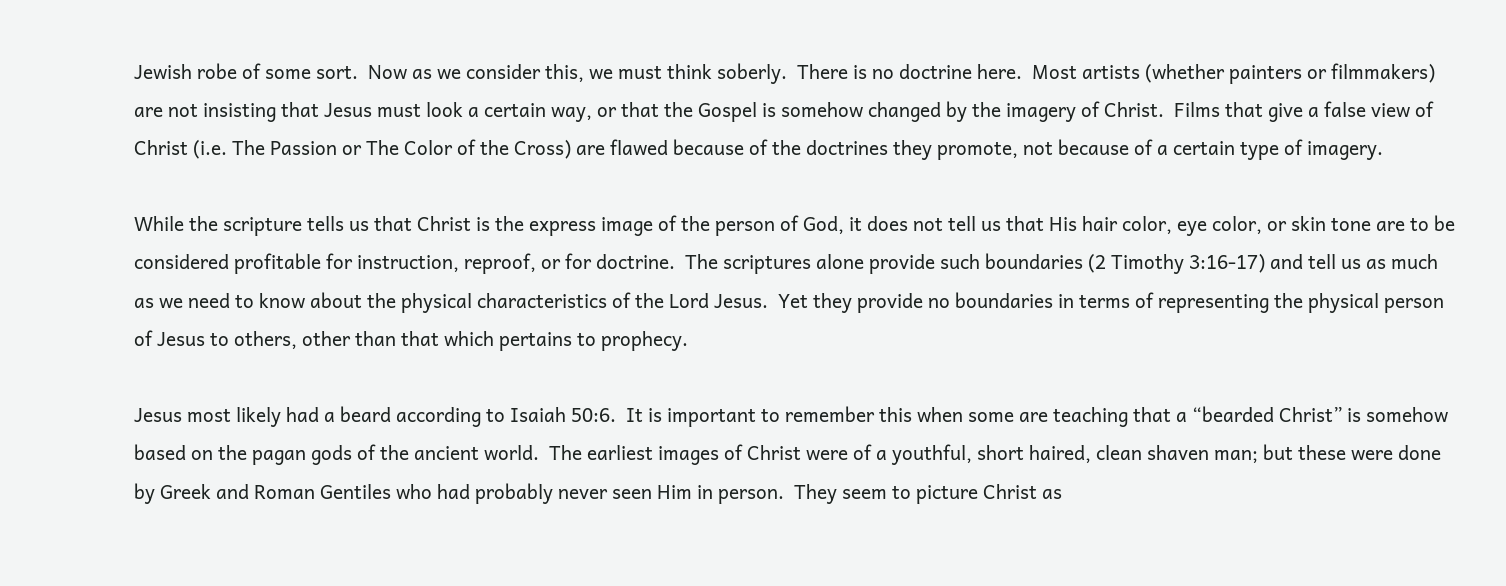Jewish robe of some sort.  Now as we consider this, we must think soberly.  There is no doctrine here.  Most artists (whether painters or filmmakers) are not insisting that Jesus must look a certain way, or that the Gospel is somehow changed by the imagery of Christ.  Films that give a false view of Christ (i.e. The Passion or The Color of the Cross) are flawed because of the doctrines they promote, not because of a certain type of imagery.

While the scripture tells us that Christ is the express image of the person of God, it does not tell us that His hair color, eye color, or skin tone are to be considered profitable for instruction, reproof, or for doctrine.  The scriptures alone provide such boundaries (2 Timothy 3:16-17) and tell us as much as we need to know about the physical characteristics of the Lord Jesus.  Yet they provide no boundaries in terms of representing the physical person of Jesus to others, other than that which pertains to prophecy.

Jesus most likely had a beard according to Isaiah 50:6.  It is important to remember this when some are teaching that a “bearded Christ” is somehow based on the pagan gods of the ancient world.  The earliest images of Christ were of a youthful, short haired, clean shaven man; but these were done by Greek and Roman Gentiles who had probably never seen Him in person.  They seem to picture Christ as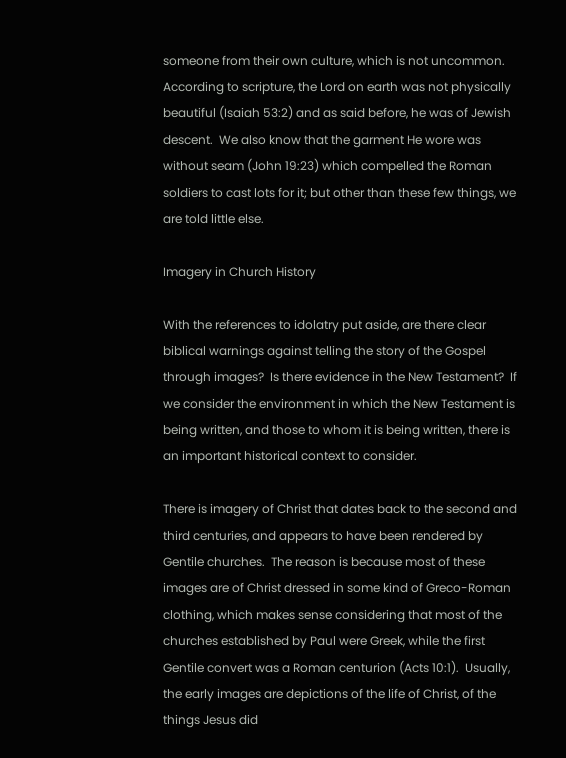someone from their own culture, which is not uncommon. According to scripture, the Lord on earth was not physically beautiful (Isaiah 53:2) and as said before, he was of Jewish descent.  We also know that the garment He wore was without seam (John 19:23) which compelled the Roman soldiers to cast lots for it; but other than these few things, we are told little else.

Imagery in Church History

With the references to idolatry put aside, are there clear biblical warnings against telling the story of the Gospel through images?  Is there evidence in the New Testament?  If we consider the environment in which the New Testament is being written, and those to whom it is being written, there is an important historical context to consider.

There is imagery of Christ that dates back to the second and third centuries, and appears to have been rendered by Gentile churches.  The reason is because most of these images are of Christ dressed in some kind of Greco-Roman clothing, which makes sense considering that most of the churches established by Paul were Greek, while the first Gentile convert was a Roman centurion (Acts 10:1).  Usually, the early images are depictions of the life of Christ, of the things Jesus did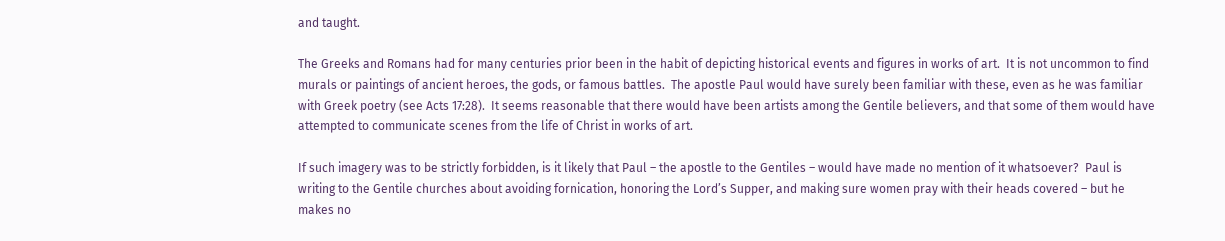and taught.

The Greeks and Romans had for many centuries prior been in the habit of depicting historical events and figures in works of art.  It is not uncommon to find murals or paintings of ancient heroes, the gods, or famous battles.  The apostle Paul would have surely been familiar with these, even as he was familiar with Greek poetry (see Acts 17:28).  It seems reasonable that there would have been artists among the Gentile believers, and that some of them would have attempted to communicate scenes from the life of Christ in works of art.

If such imagery was to be strictly forbidden, is it likely that Paul – the apostle to the Gentiles – would have made no mention of it whatsoever?  Paul is writing to the Gentile churches about avoiding fornication, honoring the Lord’s Supper, and making sure women pray with their heads covered – but he makes no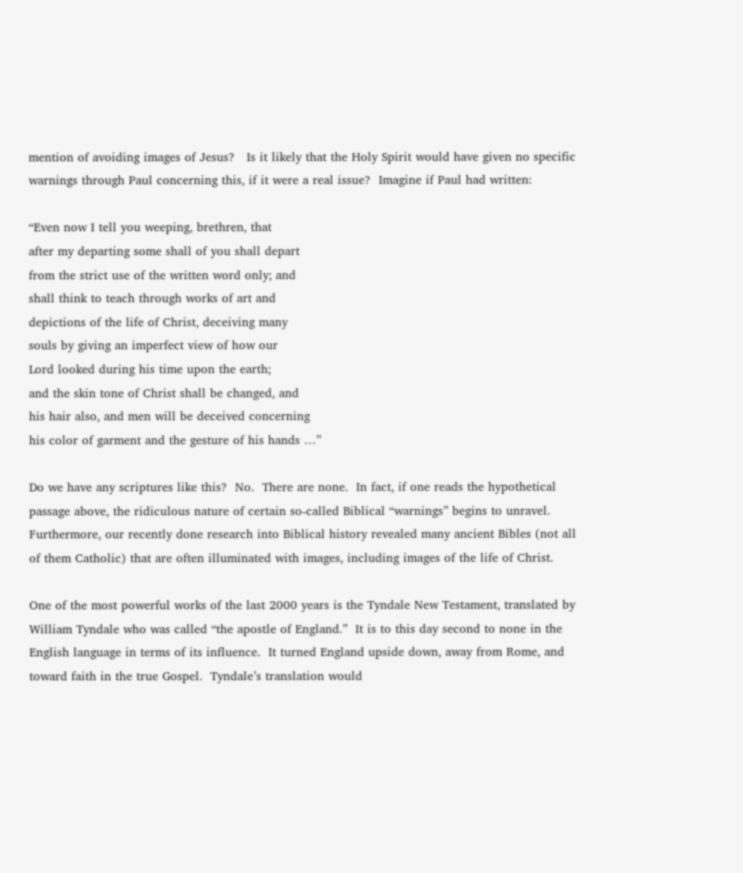mention of avoiding images of Jesus?   Is it likely that the Holy Spirit would have given no specific warnings through Paul concerning this, if it were a real issue?  Imagine if Paul had written:

“Even now I tell you weeping, brethren, that
after my departing some shall of you shall depart
from the strict use of the written word only; and
shall think to teach through works of art and
depictions of the life of Christ, deceiving many
souls by giving an imperfect view of how our
Lord looked during his time upon the earth;
and the skin tone of Christ shall be changed, and
his hair also, and men will be deceived concerning
his color of garment and the gesture of his hands …”

Do we have any scriptures like this?  No.  There are none.  In fact, if one reads the hypothetical passage above, the ridiculous nature of certain so-called Biblical “warnings” begins to unravel.  Furthermore, our recently done research into Biblical history revealed many ancient Bibles (not all of them Catholic) that are often illuminated with images, including images of the life of Christ.

One of the most powerful works of the last 2000 years is the Tyndale New Testament, translated by William Tyndale who was called “the apostle of England.”  It is to this day second to none in the English language in terms of its influence.  It turned England upside down, away from Rome, and toward faith in the true Gospel.  Tyndale’s translation would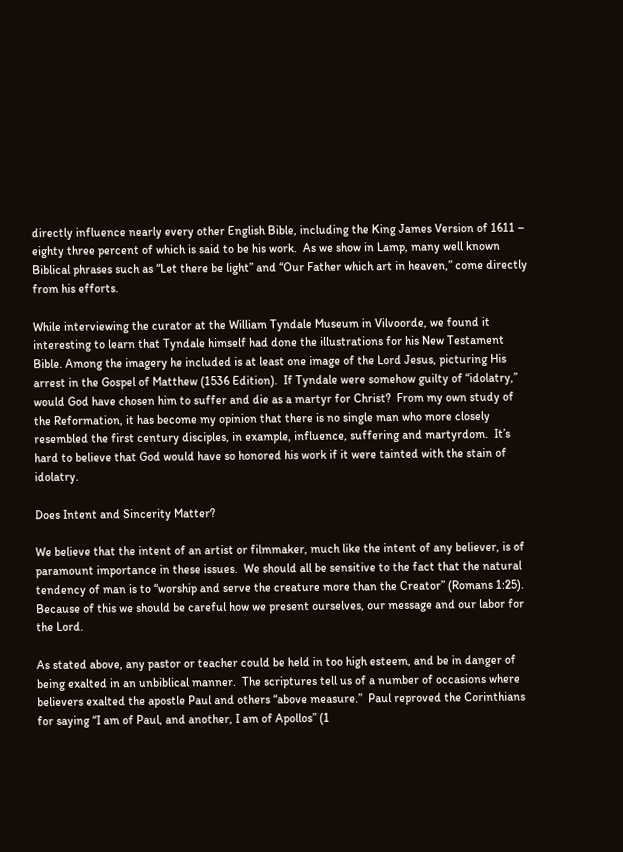directly influence nearly every other English Bible, including the King James Version of 1611 – eighty three percent of which is said to be his work.  As we show in Lamp, many well known Biblical phrases such as “Let there be light” and “Our Father which art in heaven,” come directly from his efforts.

While interviewing the curator at the William Tyndale Museum in Vilvoorde, we found it interesting to learn that Tyndale himself had done the illustrations for his New Testament Bible. Among the imagery he included is at least one image of the Lord Jesus, picturing His arrest in the Gospel of Matthew (1536 Edition).  If Tyndale were somehow guilty of “idolatry,” would God have chosen him to suffer and die as a martyr for Christ?  From my own study of the Reformation, it has become my opinion that there is no single man who more closely resembled the first century disciples, in example, influence, suffering and martyrdom.  It’s hard to believe that God would have so honored his work if it were tainted with the stain of idolatry.

Does Intent and Sincerity Matter?

We believe that the intent of an artist or filmmaker, much like the intent of any believer, is of paramount importance in these issues.  We should all be sensitive to the fact that the natural tendency of man is to “worship and serve the creature more than the Creator” (Romans 1:25).  Because of this we should be careful how we present ourselves, our message and our labor for the Lord.

As stated above, any pastor or teacher could be held in too high esteem, and be in danger of being exalted in an unbiblical manner.  The scriptures tell us of a number of occasions where believers exalted the apostle Paul and others “above measure.”  Paul reproved the Corinthians for saying “I am of Paul, and another, I am of Apollos” (1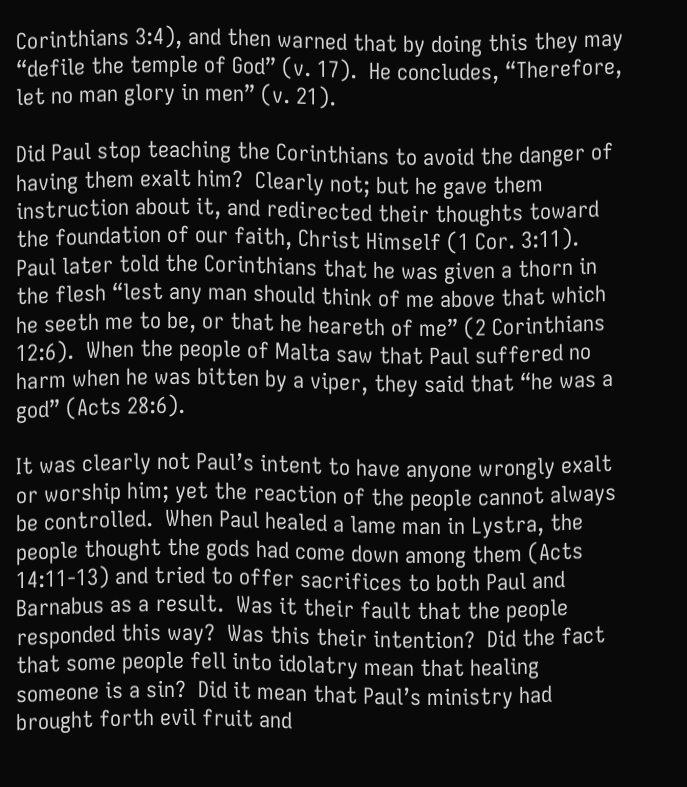Corinthians 3:4), and then warned that by doing this they may “defile the temple of God” (v. 17).  He concludes, “Therefore, let no man glory in men” (v. 21).

Did Paul stop teaching the Corinthians to avoid the danger of having them exalt him?  Clearly not; but he gave them instruction about it, and redirected their thoughts toward the foundation of our faith, Christ Himself (1 Cor. 3:11).  Paul later told the Corinthians that he was given a thorn in the flesh “lest any man should think of me above that which he seeth me to be, or that he heareth of me” (2 Corinthians 12:6).  When the people of Malta saw that Paul suffered no harm when he was bitten by a viper, they said that “he was a god” (Acts 28:6).

It was clearly not Paul’s intent to have anyone wrongly exalt or worship him; yet the reaction of the people cannot always be controlled.  When Paul healed a lame man in Lystra, the people thought the gods had come down among them (Acts 14:11-13) and tried to offer sacrifices to both Paul and Barnabus as a result.  Was it their fault that the people responded this way?  Was this their intention?  Did the fact that some people fell into idolatry mean that healing someone is a sin?  Did it mean that Paul’s ministry had brought forth evil fruit and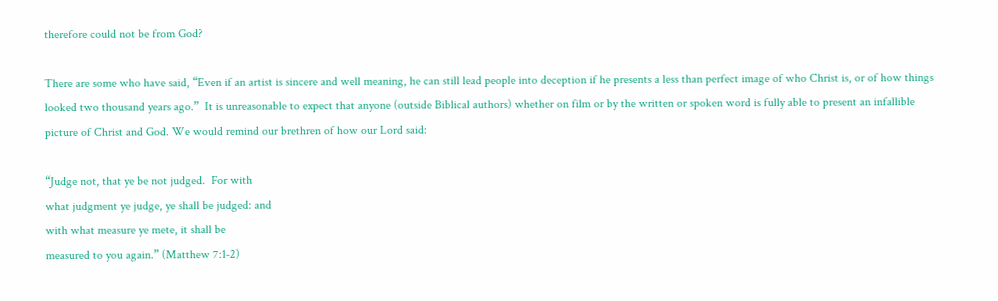therefore could not be from God?

There are some who have said, “Even if an artist is sincere and well meaning, he can still lead people into deception if he presents a less than perfect image of who Christ is, or of how things looked two thousand years ago.”  It is unreasonable to expect that anyone (outside Biblical authors) whether on film or by the written or spoken word is fully able to present an infallible picture of Christ and God. We would remind our brethren of how our Lord said:

“Judge not, that ye be not judged.  For with
what judgment ye judge, ye shall be judged: and
with what measure ye mete, it shall be
measured to you again.” (Matthew 7:1-2)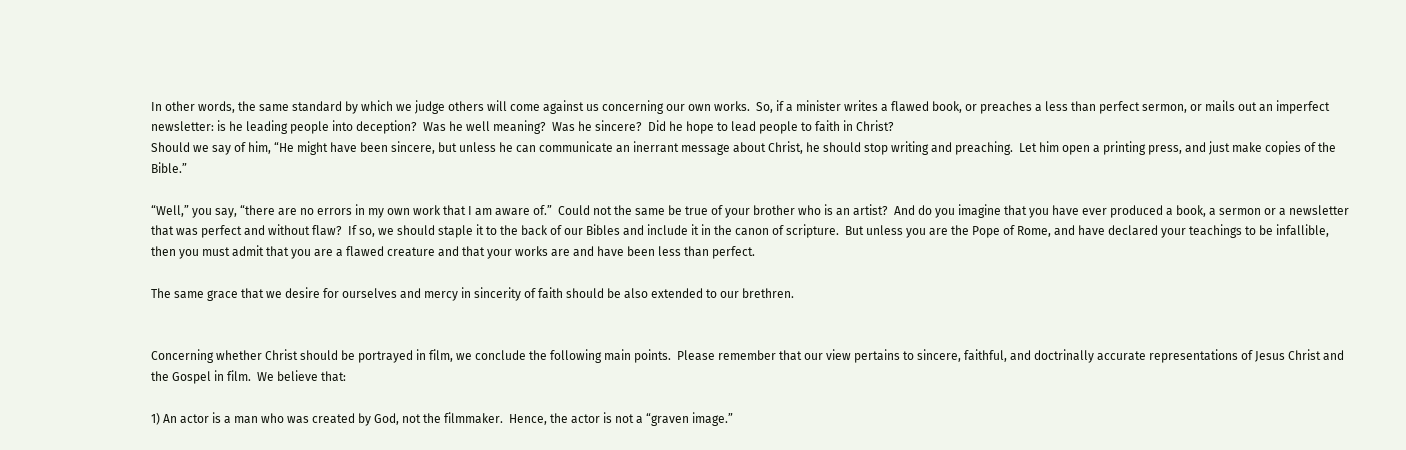In other words, the same standard by which we judge others will come against us concerning our own works.  So, if a minister writes a flawed book, or preaches a less than perfect sermon, or mails out an imperfect newsletter: is he leading people into deception?  Was he well meaning?  Was he sincere?  Did he hope to lead people to faith in Christ?
Should we say of him, “He might have been sincere, but unless he can communicate an inerrant message about Christ, he should stop writing and preaching.  Let him open a printing press, and just make copies of the Bible.”

“Well,” you say, “there are no errors in my own work that I am aware of.”  Could not the same be true of your brother who is an artist?  And do you imagine that you have ever produced a book, a sermon or a newsletter that was perfect and without flaw?  If so, we should staple it to the back of our Bibles and include it in the canon of scripture.  But unless you are the Pope of Rome, and have declared your teachings to be infallible, then you must admit that you are a flawed creature and that your works are and have been less than perfect.

The same grace that we desire for ourselves and mercy in sincerity of faith should be also extended to our brethren.


Concerning whether Christ should be portrayed in film, we conclude the following main points.  Please remember that our view pertains to sincere, faithful, and doctrinally accurate representations of Jesus Christ and the Gospel in film.  We believe that:

1) An actor is a man who was created by God, not the filmmaker.  Hence, the actor is not a “graven image.”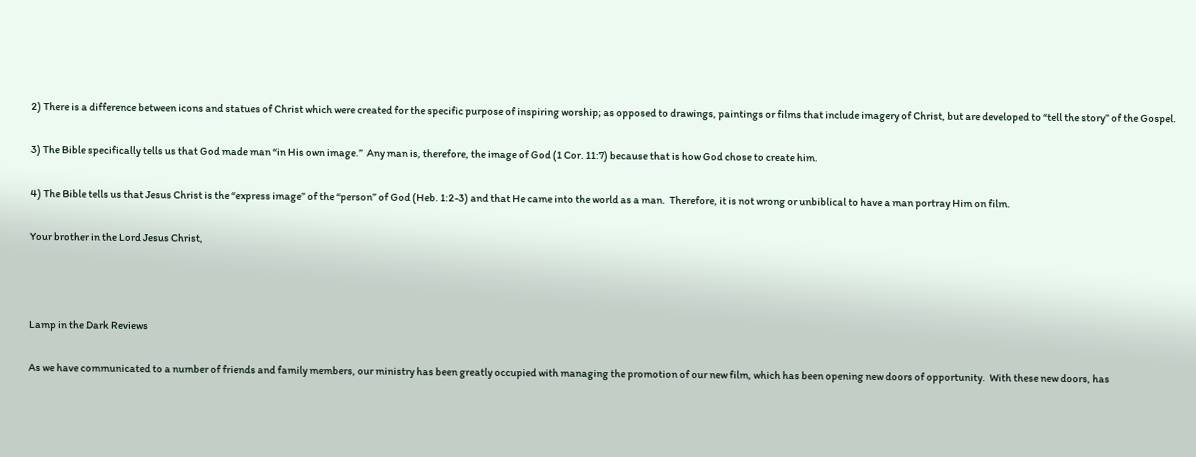2) There is a difference between icons and statues of Christ which were created for the specific purpose of inspiring worship; as opposed to drawings, paintings or films that include imagery of Christ, but are developed to “tell the story” of the Gospel.

3) The Bible specifically tells us that God made man “in His own image.”  Any man is, therefore, the image of God (1 Cor. 11:7) because that is how God chose to create him.

4) The Bible tells us that Jesus Christ is the “express image” of the “person” of God (Heb. 1:2-3) and that He came into the world as a man.  Therefore, it is not wrong or unbiblical to have a man portray Him on film.

Your brother in the Lord Jesus Christ,



Lamp in the Dark Reviews

As we have communicated to a number of friends and family members, our ministry has been greatly occupied with managing the promotion of our new film, which has been opening new doors of opportunity.  With these new doors, has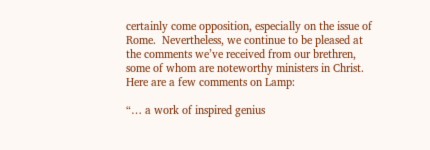certainly come opposition, especially on the issue of Rome.  Nevertheless, we continue to be pleased at the comments we’ve received from our brethren, some of whom are noteworthy ministers in Christ.  Here are a few comments on Lamp:

“… a work of inspired genius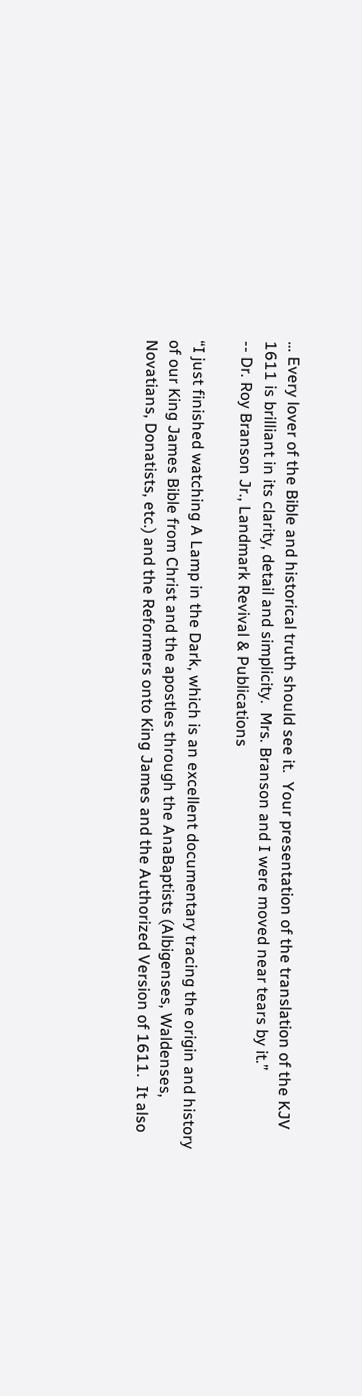… Every lover of the Bible and historical truth should see it.  Your presentation of the translation of the KJV 1611 is brilliant in its clarity, detail and simplicity.  Mrs. Branson and I were moved near tears by it.”
-- Dr. Roy Branson Jr., Landmark Revival & Publications

“I just finished watching A Lamp in the Dark, which is an excellent documentary tracing the origin and history of our King James Bible from Christ and the apostles through the AnaBaptists (Albigenses, Waldenses, Novatians, Donatists, etc.) and the Reformers onto King James and the Authorized Version of 1611.  It also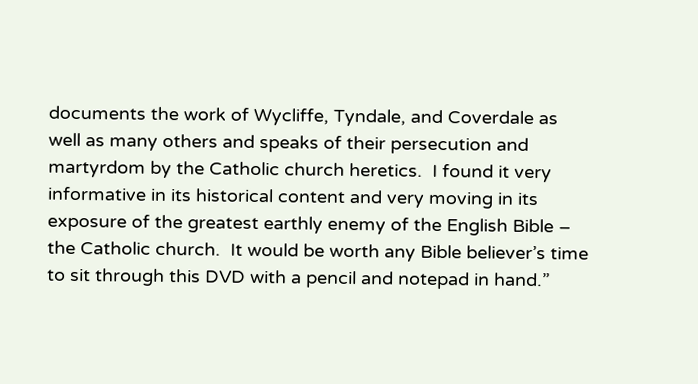documents the work of Wycliffe, Tyndale, and Coverdale as well as many others and speaks of their persecution and martyrdom by the Catholic church heretics.  I found it very informative in its historical content and very moving in its exposure of the greatest earthly enemy of the English Bible – the Catholic church.  It would be worth any Bible believer’s time to sit through this DVD with a pencil and notepad in hand.”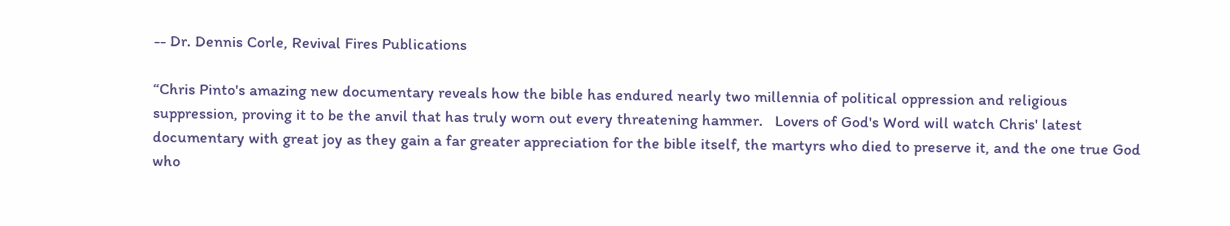-- Dr. Dennis Corle, Revival Fires Publications

“Chris Pinto's amazing new documentary reveals how the bible has endured nearly two millennia of political oppression and religious suppression, proving it to be the anvil that has truly worn out every threatening hammer.   Lovers of God's Word will watch Chris' latest documentary with great joy as they gain a far greater appreciation for the bible itself, the martyrs who died to preserve it, and the one true God who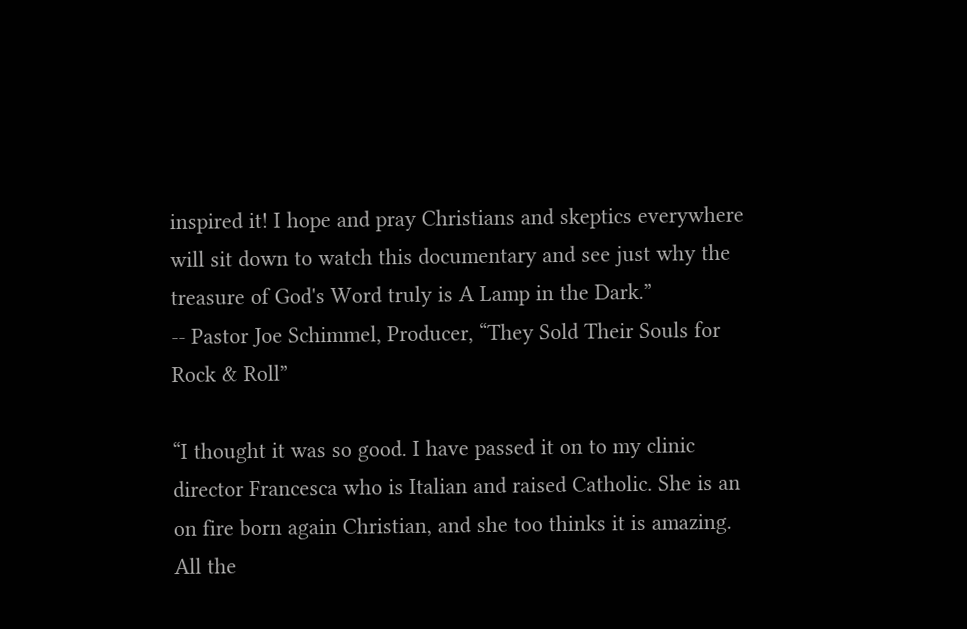inspired it! I hope and pray Christians and skeptics everywhere will sit down to watch this documentary and see just why the treasure of God's Word truly is A Lamp in the Dark.”
-- Pastor Joe Schimmel, Producer, “They Sold Their Souls for Rock & Roll”

“I thought it was so good. I have passed it on to my clinic director Francesca who is Italian and raised Catholic. She is an on fire born again Christian, and she too thinks it is amazing. All the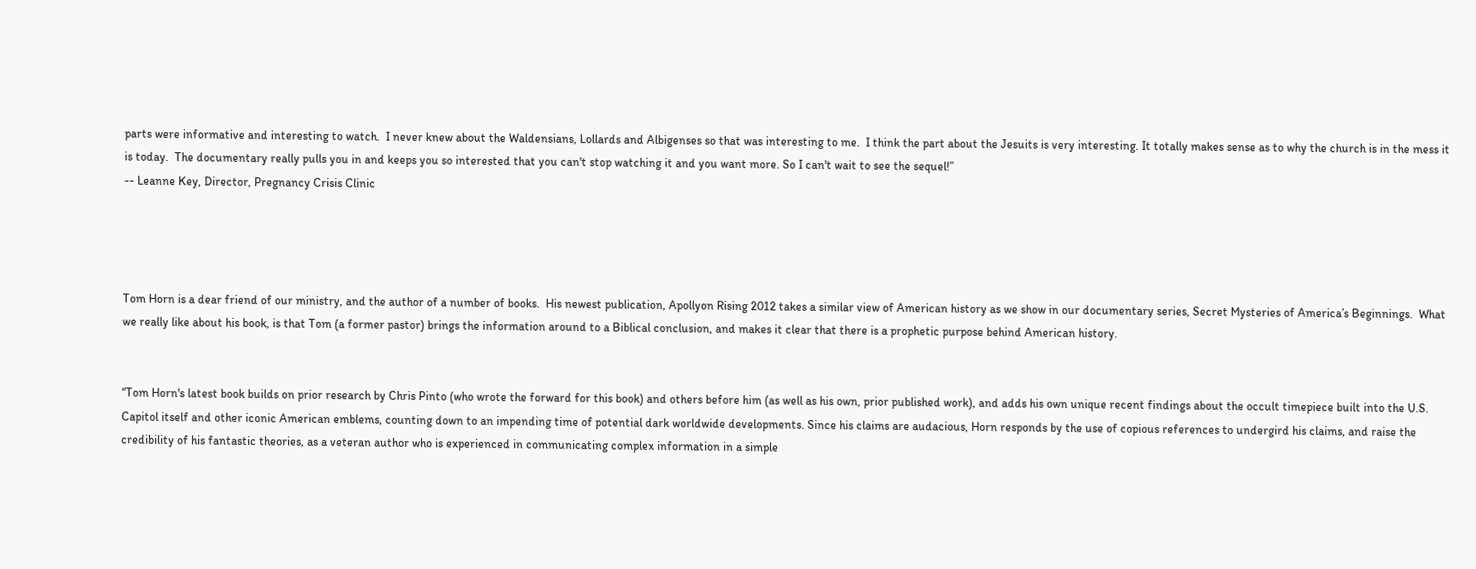parts were informative and interesting to watch.  I never knew about the Waldensians, Lollards and Albigenses so that was interesting to me.  I think the part about the Jesuits is very interesting. It totally makes sense as to why the church is in the mess it is today.  The documentary really pulls you in and keeps you so interested that you can't stop watching it and you want more. So I can't wait to see the sequel!”
-- Leanne Key, Director, Pregnancy Crisis Clinic




Tom Horn is a dear friend of our ministry, and the author of a number of books.  His newest publication, Apollyon Rising 2012 takes a similar view of American history as we show in our documentary series, Secret Mysteries of America’s Beginnings.  What we really like about his book, is that Tom (a former pastor) brings the information around to a Biblical conclusion, and makes it clear that there is a prophetic purpose behind American history.


“Tom Horn's latest book builds on prior research by Chris Pinto (who wrote the forward for this book) and others before him (as well as his own, prior published work), and adds his own unique recent findings about the occult timepiece built into the U.S. Capitol itself and other iconic American emblems, counting down to an impending time of potential dark worldwide developments. Since his claims are audacious, Horn responds by the use of copious references to undergird his claims, and raise the credibility of his fantastic theories, as a veteran author who is experienced in communicating complex information in a simple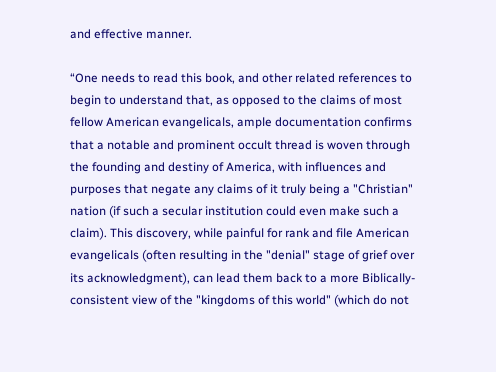and effective manner.

“One needs to read this book, and other related references to begin to understand that, as opposed to the claims of most fellow American evangelicals, ample documentation confirms that a notable and prominent occult thread is woven through the founding and destiny of America, with influences and purposes that negate any claims of it truly being a "Christian" nation (if such a secular institution could even make such a claim). This discovery, while painful for rank and file American evangelicals (often resulting in the "denial" stage of grief over its acknowledgment), can lead them back to a more Biblically-consistent view of the "kingdoms of this world" (which do not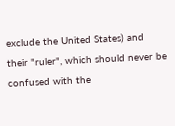exclude the United States) and their "ruler", which should never be confused with the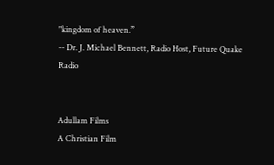"kingdom of heaven.”
-- Dr. J. Michael Bennett, Radio Host, Future Quake Radio


Adullam Films
A Christian Film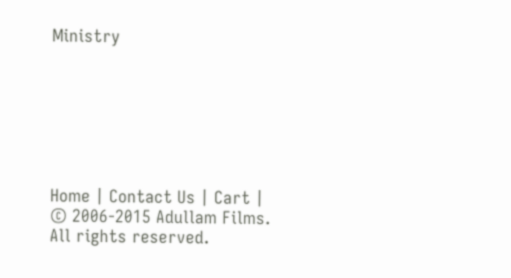Ministry







Home | Contact Us | Cart | © 2006-2015 Adullam Films. All rights reserved.